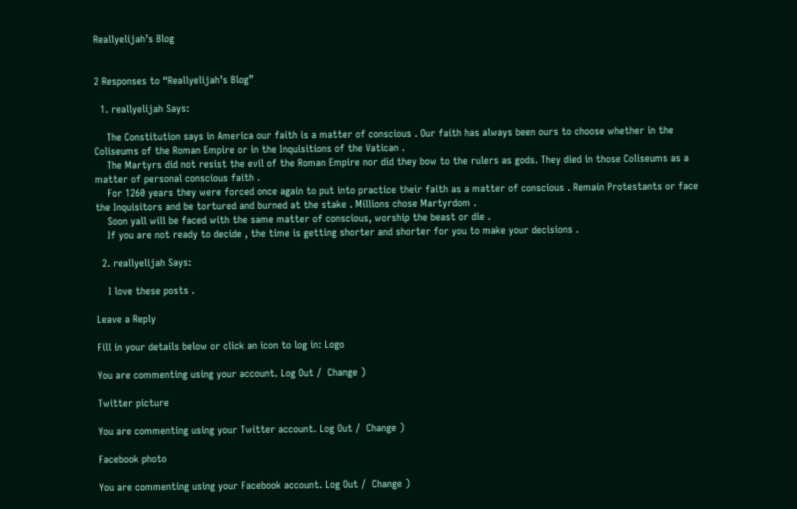Reallyelijah’s Blog


2 Responses to “Reallyelijah’s Blog”

  1. reallyelijah Says:

    The Constitution says in America our faith is a matter of conscious . Our faith has always been ours to choose whether in the Coliseums of the Roman Empire or in the Inquisitions of the Vatican .
    The Martyrs did not resist the evil of the Roman Empire nor did they bow to the rulers as gods. They died in those Coliseums as a matter of personal conscious faith .
    For 1260 years they were forced once again to put into practice their faith as a matter of conscious . Remain Protestants or face the Inquisitors and be tortured and burned at the stake . Millions chose Martyrdom .
    Soon yall will be faced with the same matter of conscious, worship the beast or die .
    If you are not ready to decide , the time is getting shorter and shorter for you to make your decisions .

  2. reallyelijah Says:

    I love these posts .

Leave a Reply

Fill in your details below or click an icon to log in: Logo

You are commenting using your account. Log Out /  Change )

Twitter picture

You are commenting using your Twitter account. Log Out /  Change )

Facebook photo

You are commenting using your Facebook account. Log Out /  Change )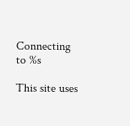Connecting to %s

This site uses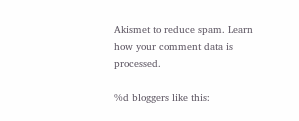Akismet to reduce spam. Learn how your comment data is processed.

%d bloggers like this: